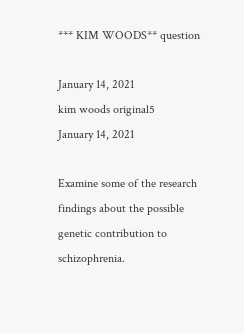*** KIM WOODS** question

January 14, 2021
kim woods original5
January 14, 2021

Examine some of the research findings about the possible genetic contribution to schizophrenia.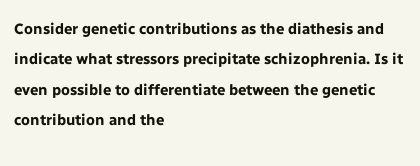Consider genetic contributions as the diathesis and indicate what stressors precipitate schizophrenia. Is it even possible to differentiate between the genetic contribution and the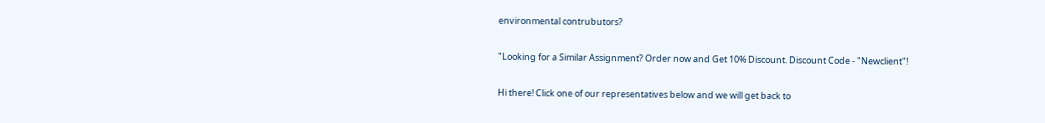environmental contrubutors?

"Looking for a Similar Assignment? Order now and Get 10% Discount. Discount Code - "Newclient"!

Hi there! Click one of our representatives below and we will get back to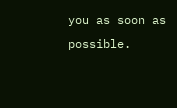you as soon as possible.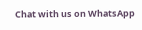Chat with us on WhatsApp